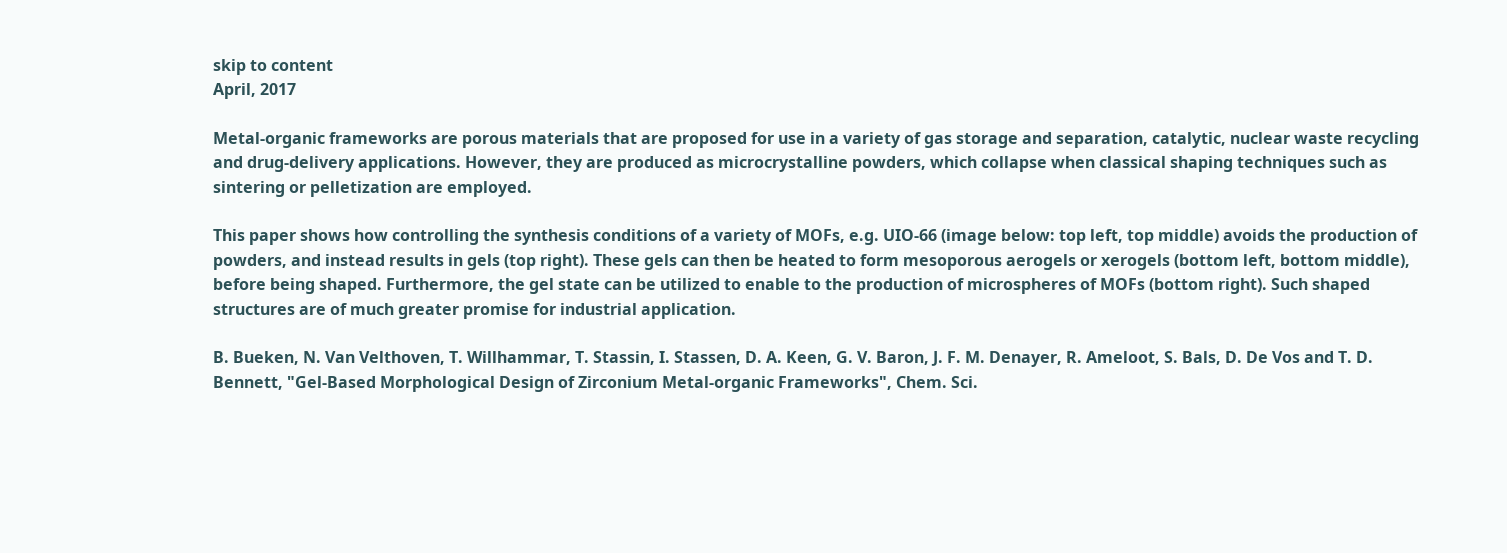skip to content
April, 2017

Metal-organic frameworks are porous materials that are proposed for use in a variety of gas storage and separation, catalytic, nuclear waste recycling and drug-delivery applications. However, they are produced as microcrystalline powders, which collapse when classical shaping techniques such as sintering or pelletization are employed.

This paper shows how controlling the synthesis conditions of a variety of MOFs, e.g. UIO-66 (image below: top left, top middle) avoids the production of powders, and instead results in gels (top right). These gels can then be heated to form mesoporous aerogels or xerogels (bottom left, bottom middle), before being shaped. Furthermore, the gel state can be utilized to enable to the production of microspheres of MOFs (bottom right). Such shaped structures are of much greater promise for industrial application.

B. Bueken, N. Van Velthoven, T. Willhammar, T. Stassin, I. Stassen, D. A. Keen, G. V. Baron, J. F. M. Denayer, R. Ameloot, S. Bals, D. De Vos and T. D. Bennett, "Gel-Based Morphological Design of Zirconium Metal-organic Frameworks", Chem. Sci.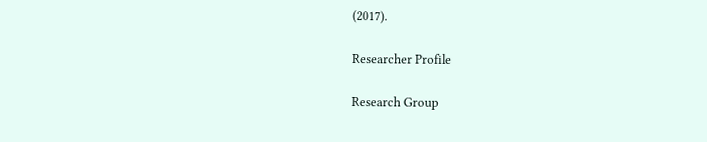(2017).

Researcher Profile

Research Group